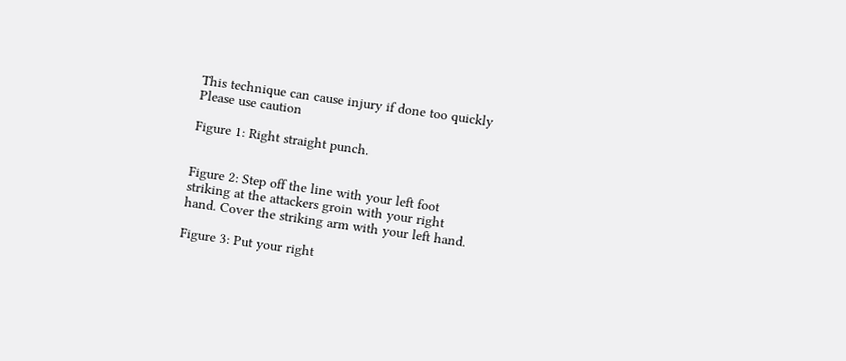This technique can cause injury if done too quickly
Please use caution

Figure 1: Right straight punch.


Figure 2: Step off the line with your left foot
striking at the attackers groin with your right
hand. Cover the striking arm with your left hand.

Figure 3: Put your right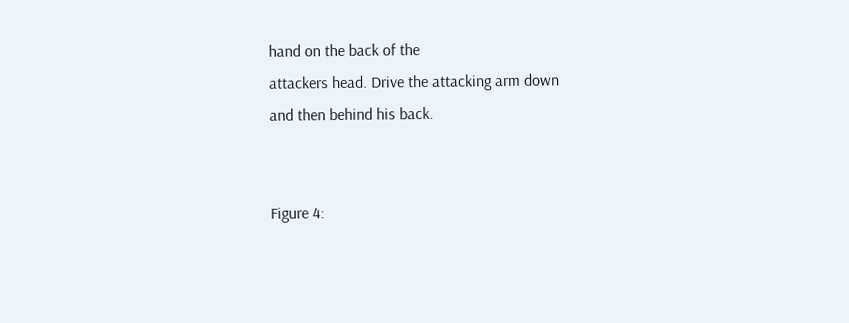hand on the back of the
attackers head. Drive the attacking arm down
and then behind his back.


Figure 4: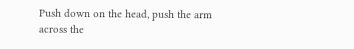Push down on the head, push the arm
across the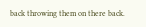back throwing them on there back.